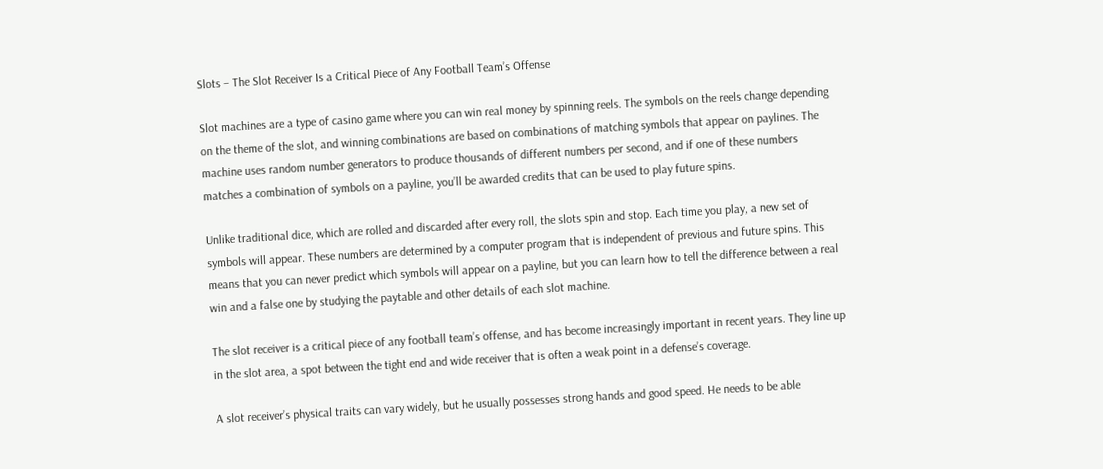Slots – The Slot Receiver Is a Critical Piece of Any Football Team’s Offense

Slot machines are a type of casino game where you can win real money by spinning reels. The symbols on the reels change depending on the theme of the slot, and winning combinations are based on combinations of matching symbols that appear on paylines. The machine uses random number generators to produce thousands of different numbers per second, and if one of these numbers matches a combination of symbols on a payline, you’ll be awarded credits that can be used to play future spins.

Unlike traditional dice, which are rolled and discarded after every roll, the slots spin and stop. Each time you play, a new set of symbols will appear. These numbers are determined by a computer program that is independent of previous and future spins. This means that you can never predict which symbols will appear on a payline, but you can learn how to tell the difference between a real win and a false one by studying the paytable and other details of each slot machine.

The slot receiver is a critical piece of any football team’s offense, and has become increasingly important in recent years. They line up in the slot area, a spot between the tight end and wide receiver that is often a weak point in a defense’s coverage.

A slot receiver’s physical traits can vary widely, but he usually possesses strong hands and good speed. He needs to be able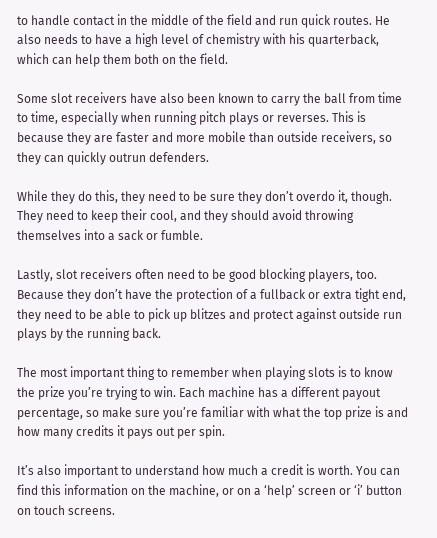to handle contact in the middle of the field and run quick routes. He also needs to have a high level of chemistry with his quarterback, which can help them both on the field.

Some slot receivers have also been known to carry the ball from time to time, especially when running pitch plays or reverses. This is because they are faster and more mobile than outside receivers, so they can quickly outrun defenders.

While they do this, they need to be sure they don’t overdo it, though. They need to keep their cool, and they should avoid throwing themselves into a sack or fumble.

Lastly, slot receivers often need to be good blocking players, too. Because they don’t have the protection of a fullback or extra tight end, they need to be able to pick up blitzes and protect against outside run plays by the running back.

The most important thing to remember when playing slots is to know the prize you’re trying to win. Each machine has a different payout percentage, so make sure you’re familiar with what the top prize is and how many credits it pays out per spin.

It’s also important to understand how much a credit is worth. You can find this information on the machine, or on a ‘help’ screen or ‘i’ button on touch screens.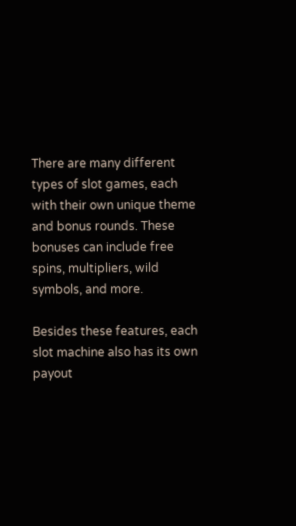There are many different types of slot games, each with their own unique theme and bonus rounds. These bonuses can include free spins, multipliers, wild symbols, and more.

Besides these features, each slot machine also has its own payout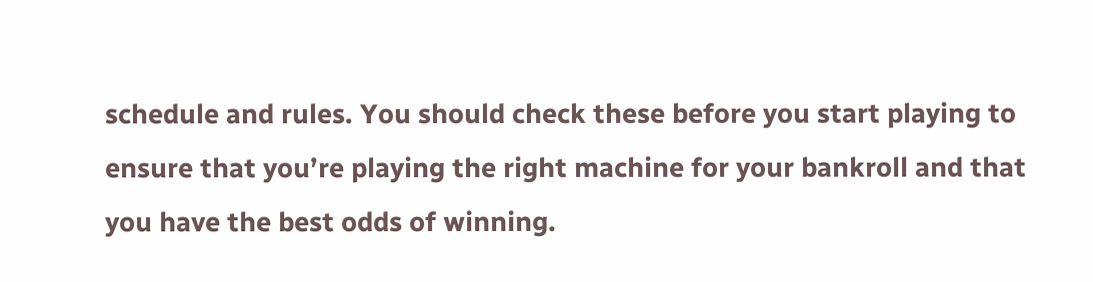schedule and rules. You should check these before you start playing to ensure that you’re playing the right machine for your bankroll and that you have the best odds of winning.